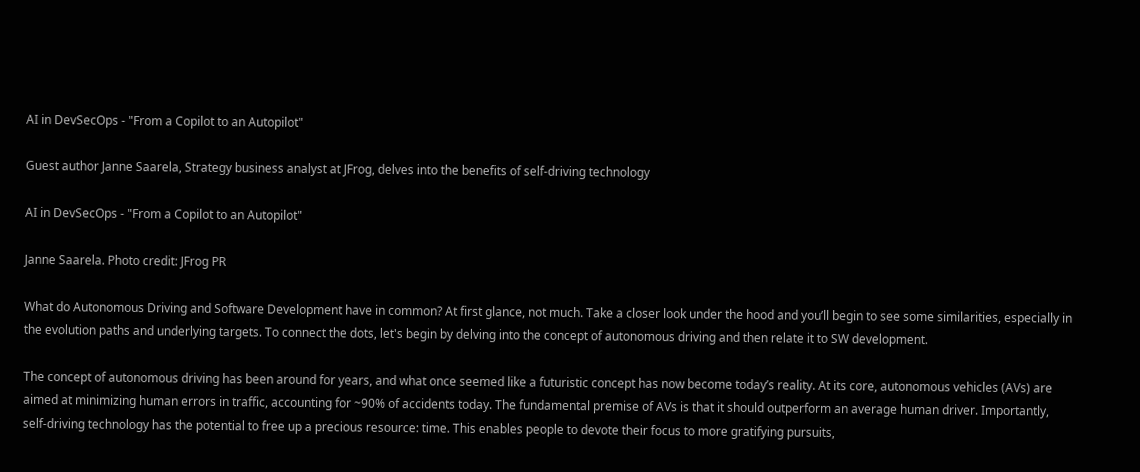AI in DevSecOps - "From a Copilot to an Autopilot"

Guest author Janne Saarela, Strategy business analyst at JFrog, delves into the benefits of self-driving technology

AI in DevSecOps - "From a Copilot to an Autopilot"

Janne Saarela. Photo credit: JFrog PR

What do Autonomous Driving and Software Development have in common? At first glance, not much. Take a closer look under the hood and you’ll begin to see some similarities, especially in the evolution paths and underlying targets. To connect the dots, let's begin by delving into the concept of autonomous driving and then relate it to SW development.

The concept of autonomous driving has been around for years, and what once seemed like a futuristic concept has now become today’s reality. At its core, autonomous vehicles (AVs) are aimed at minimizing human errors in traffic, accounting for ~90% of accidents today. The fundamental premise of AVs is that it should outperform an average human driver. Importantly, self-driving technology has the potential to free up a precious resource: time. This enables people to devote their focus to more gratifying pursuits,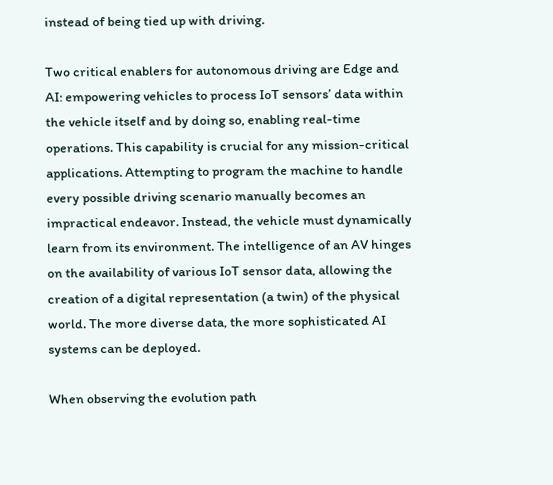instead of being tied up with driving.

Two critical enablers for autonomous driving are Edge and AI: empowering vehicles to process IoT sensors’ data within the vehicle itself and by doing so, enabling real-time operations. This capability is crucial for any mission-critical applications. Attempting to program the machine to handle every possible driving scenario manually becomes an impractical endeavor. Instead, the vehicle must dynamically learn from its environment. The intelligence of an AV hinges on the availability of various IoT sensor data, allowing the creation of a digital representation (a twin) of the physical world. The more diverse data, the more sophisticated AI systems can be deployed.

When observing the evolution path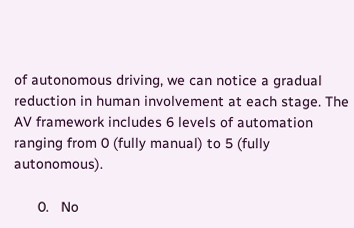of autonomous driving, we can notice a gradual reduction in human involvement at each stage. The AV framework includes 6 levels of automation ranging from 0 (fully manual) to 5 (fully autonomous).

      0.   No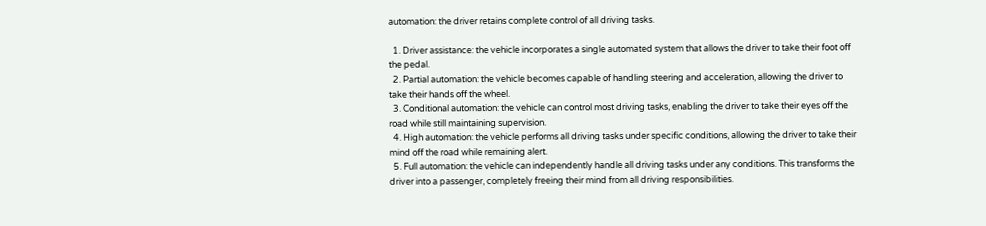automation: the driver retains complete control of all driving tasks.

  1. Driver assistance: the vehicle incorporates a single automated system that allows the driver to take their foot off the pedal.
  2. Partial automation: the vehicle becomes capable of handling steering and acceleration, allowing the driver to take their hands off the wheel.
  3. Conditional automation: the vehicle can control most driving tasks, enabling the driver to take their eyes off the road while still maintaining supervision.
  4. High automation: the vehicle performs all driving tasks under specific conditions, allowing the driver to take their mind off the road while remaining alert.
  5. Full automation: the vehicle can independently handle all driving tasks under any conditions. This transforms the driver into a passenger, completely freeing their mind from all driving responsibilities.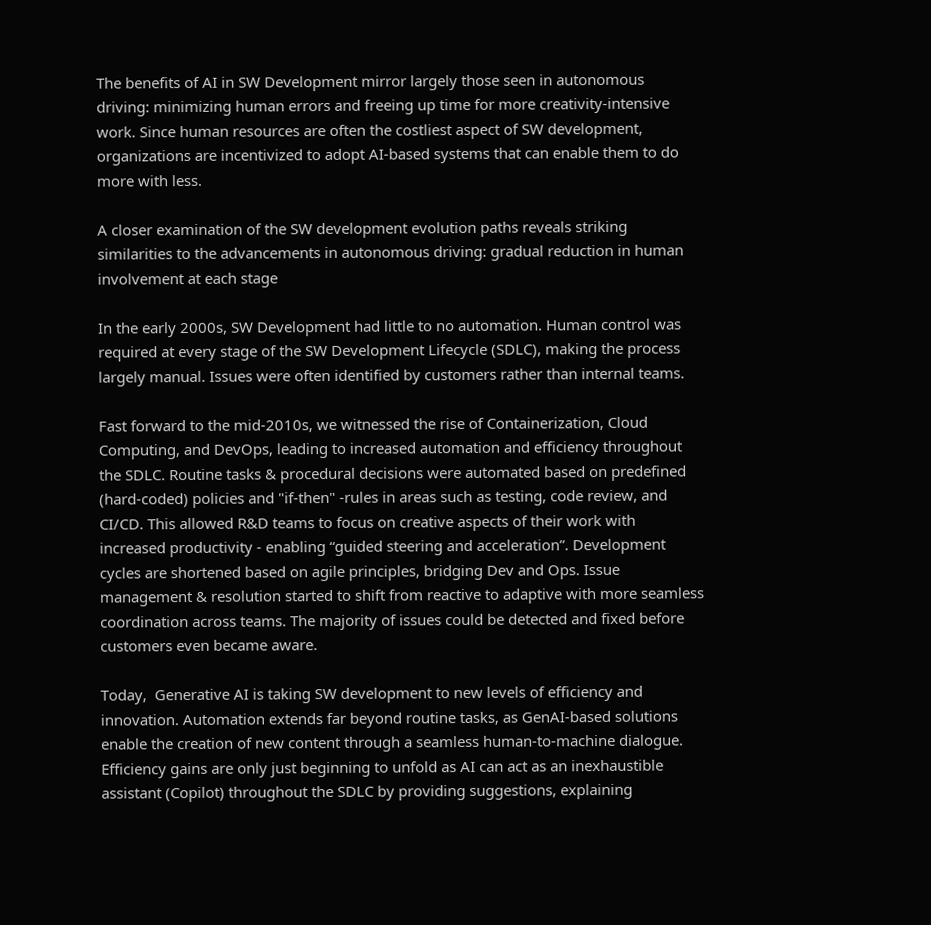The benefits of AI in SW Development mirror largely those seen in autonomous driving: minimizing human errors and freeing up time for more creativity-intensive work. Since human resources are often the costliest aspect of SW development, organizations are incentivized to adopt AI-based systems that can enable them to do more with less.

A closer examination of the SW development evolution paths reveals striking similarities to the advancements in autonomous driving: gradual reduction in human involvement at each stage

In the early 2000s, SW Development had little to no automation. Human control was required at every stage of the SW Development Lifecycle (SDLC), making the process largely manual. Issues were often identified by customers rather than internal teams.

Fast forward to the mid-2010s, we witnessed the rise of Containerization, Cloud Computing, and DevOps, leading to increased automation and efficiency throughout the SDLC. Routine tasks & procedural decisions were automated based on predefined (hard-coded) policies and "if-then" -rules in areas such as testing, code review, and CI/CD. This allowed R&D teams to focus on creative aspects of their work with increased productivity - enabling “guided steering and acceleration”. Development cycles are shortened based on agile principles, bridging Dev and Ops. Issue management & resolution started to shift from reactive to adaptive with more seamless coordination across teams. The majority of issues could be detected and fixed before customers even became aware.

Today,  Generative AI is taking SW development to new levels of efficiency and innovation. Automation extends far beyond routine tasks, as GenAI-based solutions enable the creation of new content through a seamless human-to-machine dialogue. Efficiency gains are only just beginning to unfold as AI can act as an inexhaustible assistant (Copilot) throughout the SDLC by providing suggestions, explaining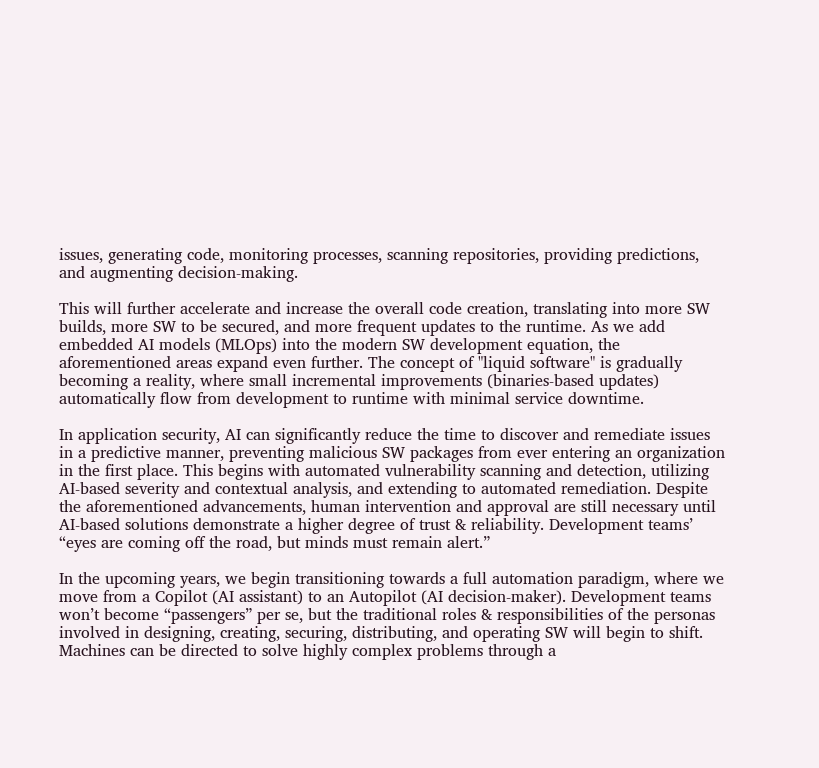issues, generating code, monitoring processes, scanning repositories, providing predictions, and augmenting decision-making.

This will further accelerate and increase the overall code creation, translating into more SW builds, more SW to be secured, and more frequent updates to the runtime. As we add embedded AI models (MLOps) into the modern SW development equation, the aforementioned areas expand even further. The concept of "liquid software" is gradually becoming a reality, where small incremental improvements (binaries-based updates) automatically flow from development to runtime with minimal service downtime.

In application security, AI can significantly reduce the time to discover and remediate issues in a predictive manner, preventing malicious SW packages from ever entering an organization in the first place. This begins with automated vulnerability scanning and detection, utilizing AI-based severity and contextual analysis, and extending to automated remediation. Despite the aforementioned advancements, human intervention and approval are still necessary until AI-based solutions demonstrate a higher degree of trust & reliability. Development teams’ “eyes are coming off the road, but minds must remain alert.”

In the upcoming years, we begin transitioning towards a full automation paradigm, where we move from a Copilot (AI assistant) to an Autopilot (AI decision-maker). Development teams won’t become “passengers” per se, but the traditional roles & responsibilities of the personas involved in designing, creating, securing, distributing, and operating SW will begin to shift. Machines can be directed to solve highly complex problems through a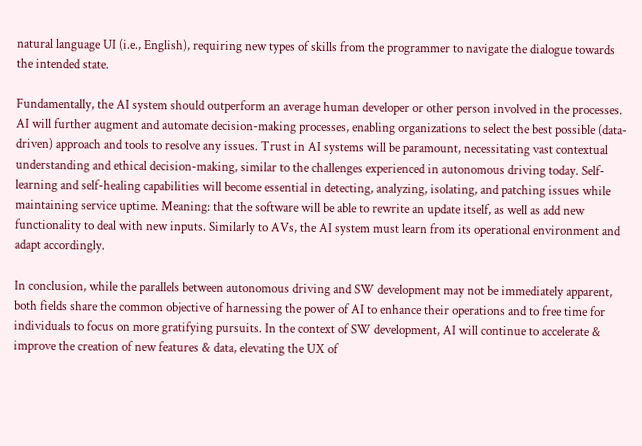natural language UI (i.e., English), requiring new types of skills from the programmer to navigate the dialogue towards the intended state.

Fundamentally, the AI system should outperform an average human developer or other person involved in the processes. AI will further augment and automate decision-making processes, enabling organizations to select the best possible (data-driven) approach and tools to resolve any issues. Trust in AI systems will be paramount, necessitating vast contextual understanding and ethical decision-making, similar to the challenges experienced in autonomous driving today. Self-learning and self-healing capabilities will become essential in detecting, analyzing, isolating, and patching issues while maintaining service uptime. Meaning: that the software will be able to rewrite an update itself, as well as add new functionality to deal with new inputs. Similarly to AVs, the AI system must learn from its operational environment and adapt accordingly.

In conclusion, while the parallels between autonomous driving and SW development may not be immediately apparent, both fields share the common objective of harnessing the power of AI to enhance their operations and to free time for individuals to focus on more gratifying pursuits. In the context of SW development, AI will continue to accelerate & improve the creation of new features & data, elevating the UX of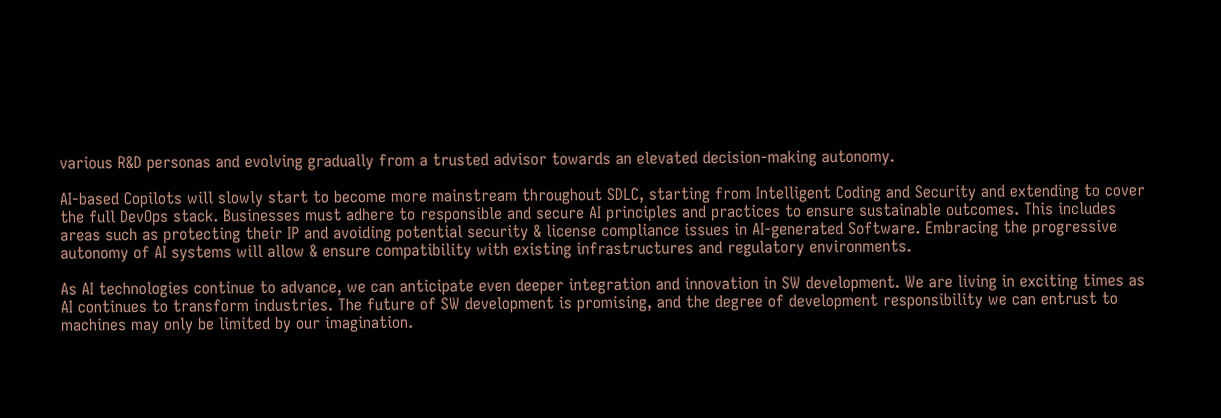various R&D personas and evolving gradually from a trusted advisor towards an elevated decision-making autonomy.

AI-based Copilots will slowly start to become more mainstream throughout SDLC, starting from Intelligent Coding and Security and extending to cover the full DevOps stack. Businesses must adhere to responsible and secure AI principles and practices to ensure sustainable outcomes. This includes areas such as protecting their IP and avoiding potential security & license compliance issues in AI-generated Software. Embracing the progressive autonomy of AI systems will allow & ensure compatibility with existing infrastructures and regulatory environments.

As AI technologies continue to advance, we can anticipate even deeper integration and innovation in SW development. We are living in exciting times as AI continues to transform industries. The future of SW development is promising, and the degree of development responsibility we can entrust to machines may only be limited by our imagination.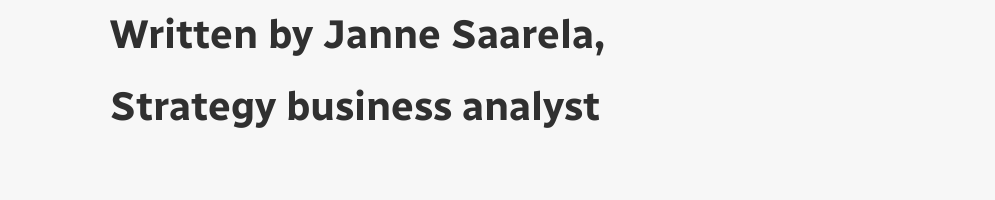Written by Janne Saarela, Strategy business analyst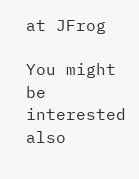at JFrog

You might be interested also